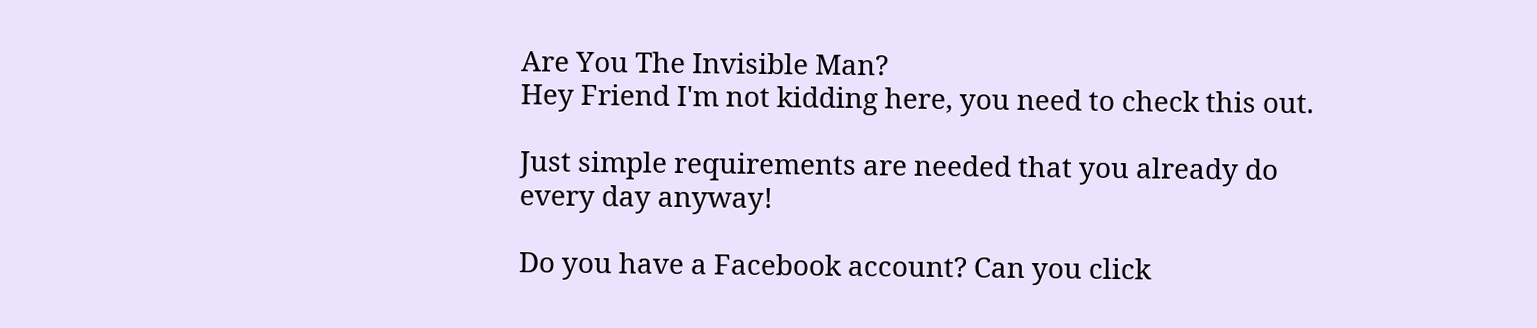Are You The Invisible Man?
Hey Friend I'm not kidding here, you need to check this out.

Just simple requirements are needed that you already do
every day anyway!

Do you have a Facebook account? Can you click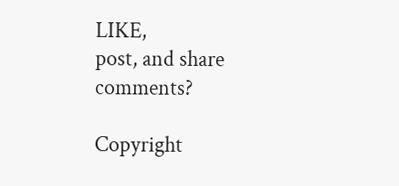LIKE,
post, and share comments?

Copyright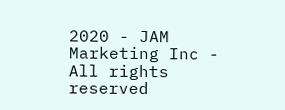2020 - JAM Marketing Inc - All rights reserved